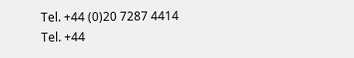Tel. +44 (0)20 7287 4414
Tel. +44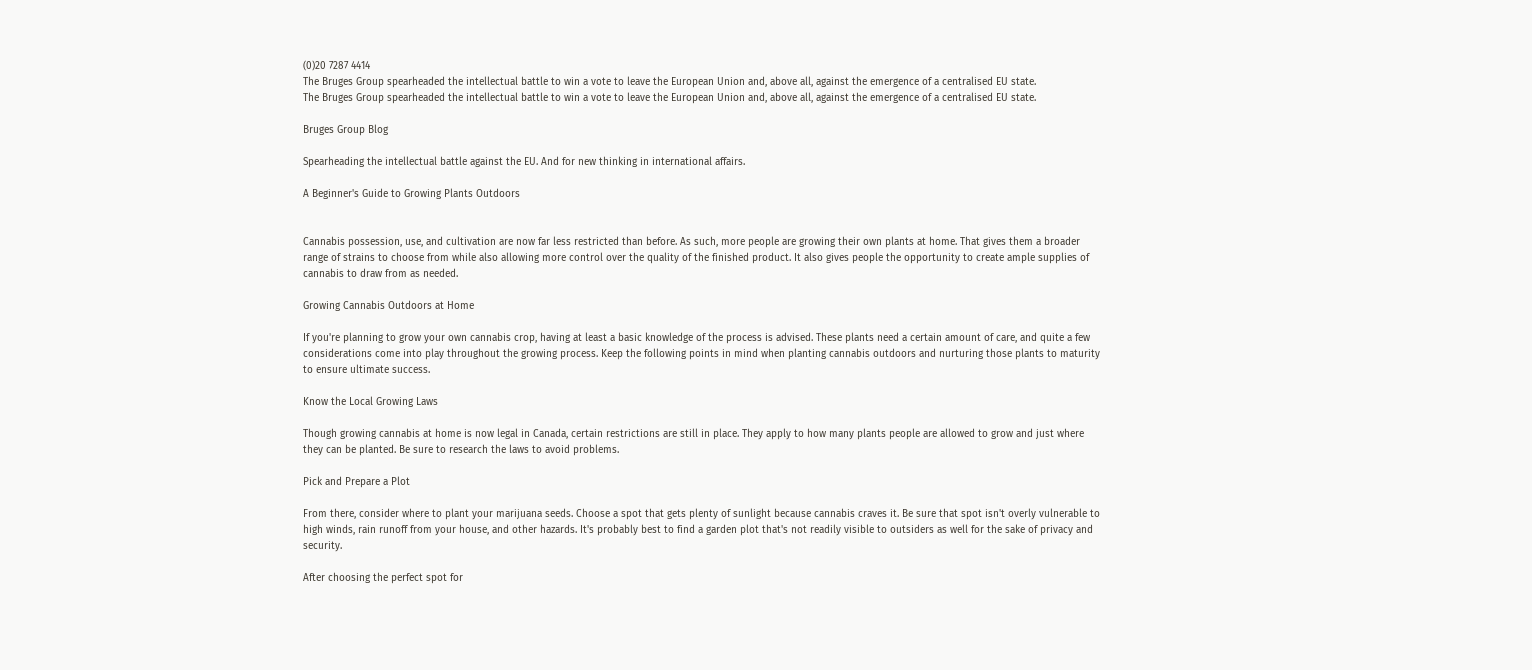(0)20 7287 4414
The Bruges Group spearheaded the intellectual battle to win a vote to leave the European Union and, above all, against the emergence of a centralised EU state.
The Bruges Group spearheaded the intellectual battle to win a vote to leave the European Union and, above all, against the emergence of a centralised EU state.

Bruges Group Blog

Spearheading the intellectual battle against the EU. And for new thinking in international affairs.

A Beginner's Guide to Growing Plants Outdoors


Cannabis possession, use, and cultivation are now far less restricted than before. As such, more people are growing their own plants at home. That gives them a broader range of strains to choose from while also allowing more control over the quality of the finished product. It also gives people the opportunity to create ample supplies of cannabis to draw from as needed.

Growing Cannabis Outdoors at Home

If you're planning to grow your own cannabis crop, having at least a basic knowledge of the process is advised. These plants need a certain amount of care, and quite a few considerations come into play throughout the growing process. Keep the following points in mind when planting cannabis outdoors and nurturing those plants to maturity to ensure ultimate success.

Know the Local Growing Laws

Though growing cannabis at home is now legal in Canada, certain restrictions are still in place. They apply to how many plants people are allowed to grow and just where they can be planted. Be sure to research the laws to avoid problems.

Pick and Prepare a Plot

From there, consider where to plant your marijuana seeds. Choose a spot that gets plenty of sunlight because cannabis craves it. Be sure that spot isn't overly vulnerable to high winds, rain runoff from your house, and other hazards. It's probably best to find a garden plot that's not readily visible to outsiders as well for the sake of privacy and security.

After choosing the perfect spot for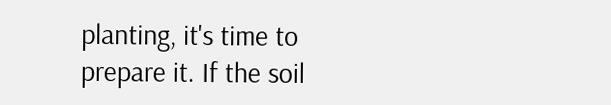planting, it's time to prepare it. If the soil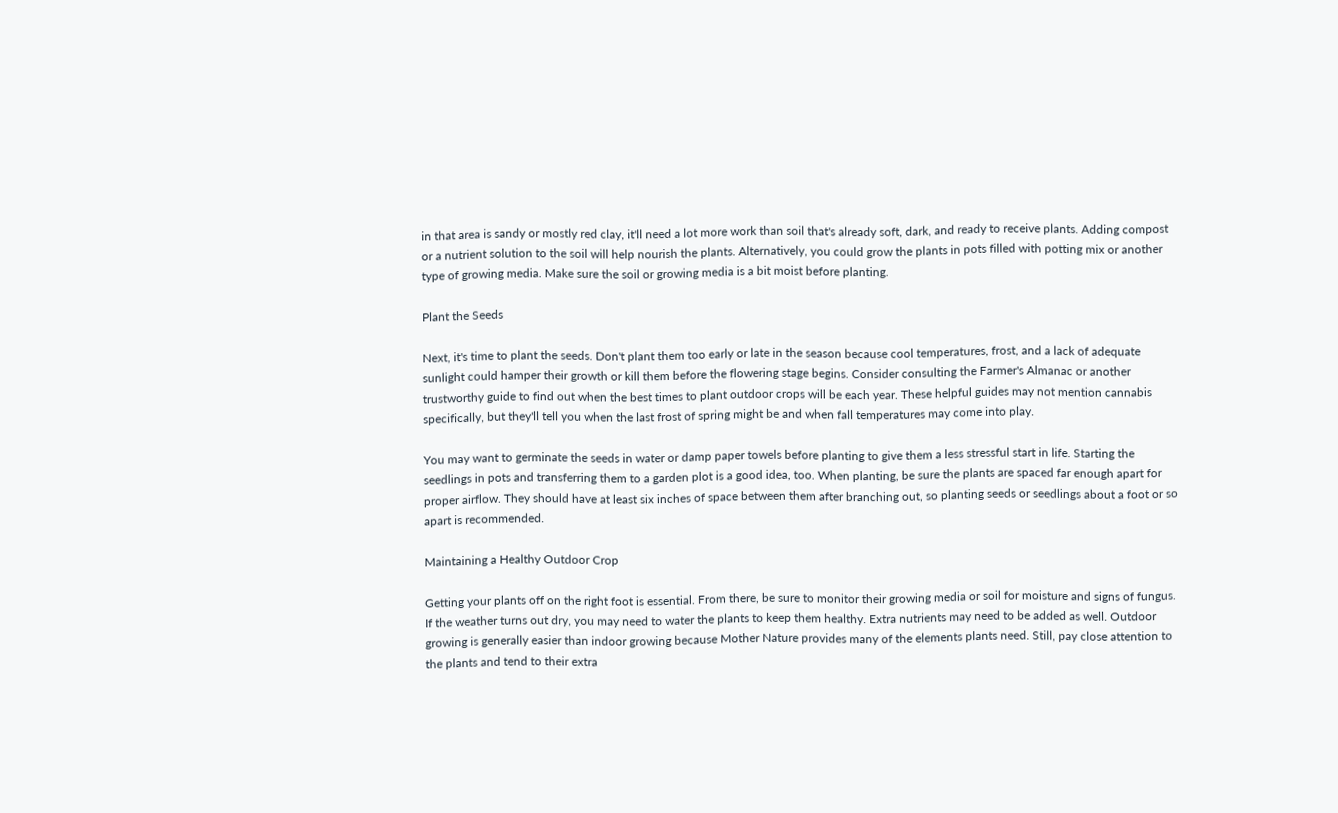in that area is sandy or mostly red clay, it'll need a lot more work than soil that's already soft, dark, and ready to receive plants. Adding compost or a nutrient solution to the soil will help nourish the plants. Alternatively, you could grow the plants in pots filled with potting mix or another type of growing media. Make sure the soil or growing media is a bit moist before planting.

Plant the Seeds

Next, it's time to plant the seeds. Don't plant them too early or late in the season because cool temperatures, frost, and a lack of adequate sunlight could hamper their growth or kill them before the flowering stage begins. Consider consulting the Farmer's Almanac or another trustworthy guide to find out when the best times to plant outdoor crops will be each year. These helpful guides may not mention cannabis specifically, but they'll tell you when the last frost of spring might be and when fall temperatures may come into play.

You may want to germinate the seeds in water or damp paper towels before planting to give them a less stressful start in life. Starting the seedlings in pots and transferring them to a garden plot is a good idea, too. When planting, be sure the plants are spaced far enough apart for proper airflow. They should have at least six inches of space between them after branching out, so planting seeds or seedlings about a foot or so apart is recommended.

Maintaining a Healthy Outdoor Crop

Getting your plants off on the right foot is essential. From there, be sure to monitor their growing media or soil for moisture and signs of fungus. If the weather turns out dry, you may need to water the plants to keep them healthy. Extra nutrients may need to be added as well. Outdoor growing is generally easier than indoor growing because Mother Nature provides many of the elements plants need. Still, pay close attention to the plants and tend to their extra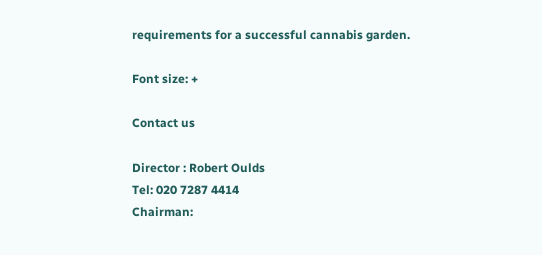requirements for a successful cannabis garden.

Font size: +

Contact us

Director : Robert Oulds
Tel: 020 7287 4414
Chairman: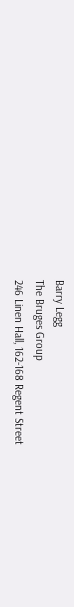Barry Legg
The Bruges Group
246 Linen Hall, 162-168 Regent Street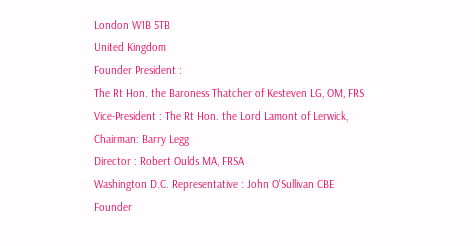London W1B 5TB
United Kingdom
Founder President :
The Rt Hon. the Baroness Thatcher of Kesteven LG, OM, FRS
Vice-President : The Rt Hon. the Lord Lamont of Lerwick,
Chairman: Barry Legg
Director : Robert Oulds MA, FRSA
Washington D.C. Representative : John O'Sullivan CBE
Founder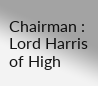Chairman : Lord Harris of High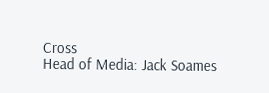Cross
Head of Media: Jack Soames